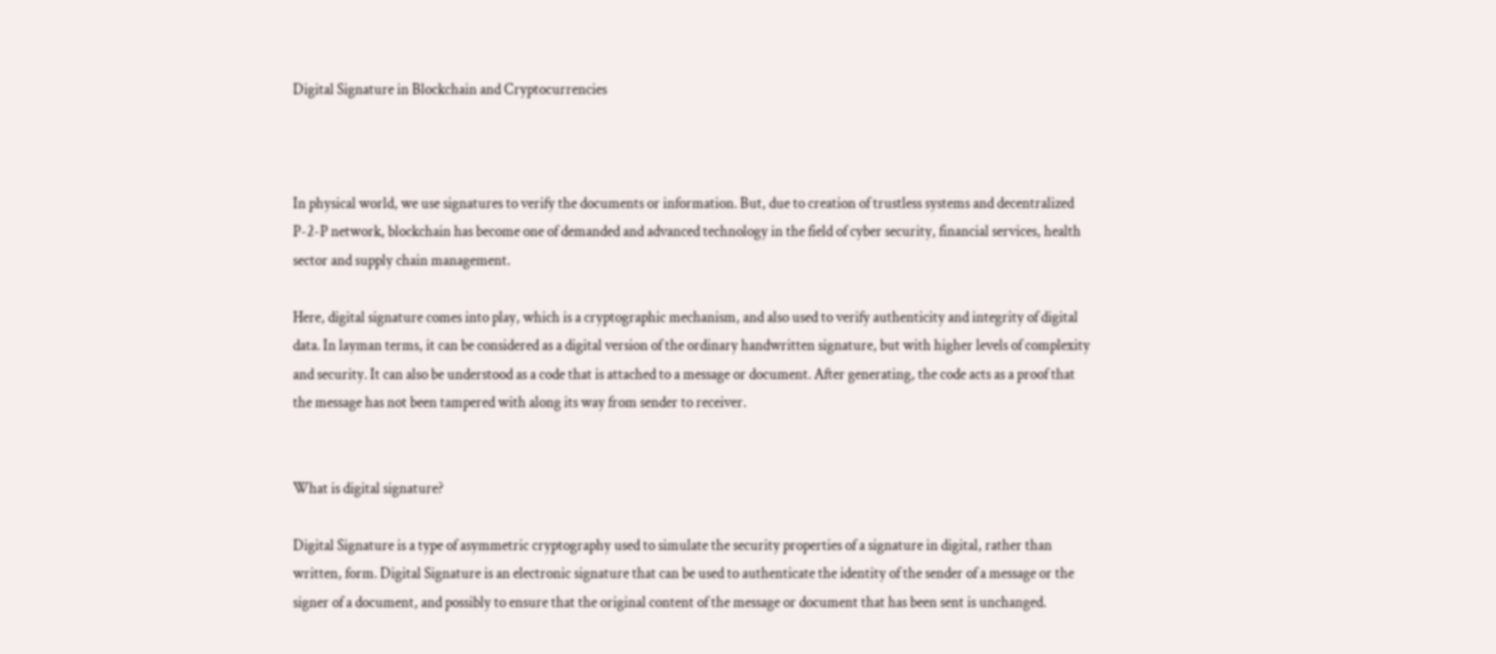Digital Signature in Blockchain and Cryptocurrencies



In physical world, we use signatures to verify the documents or information. But, due to creation of trustless systems and decentralized P-2-P network, blockchain has become one of demanded and advanced technology in the field of cyber security, financial services, health sector and supply chain management.

Here, digital signature comes into play, which is a cryptographic mechanism, and also used to verify authenticity and integrity of digital data. In layman terms, it can be considered as a digital version of the ordinary handwritten signature, but with higher levels of complexity and security. It can also be understood as a code that is attached to a message or document. After generating, the code acts as a proof that the message has not been tampered with along its way from sender to receiver.


What is digital signature?

Digital Signature is a type of asymmetric cryptography used to simulate the security properties of a signature in digital, rather than written, form. Digital Signature is an electronic signature that can be used to authenticate the identity of the sender of a message or the signer of a document, and possibly to ensure that the original content of the message or document that has been sent is unchanged.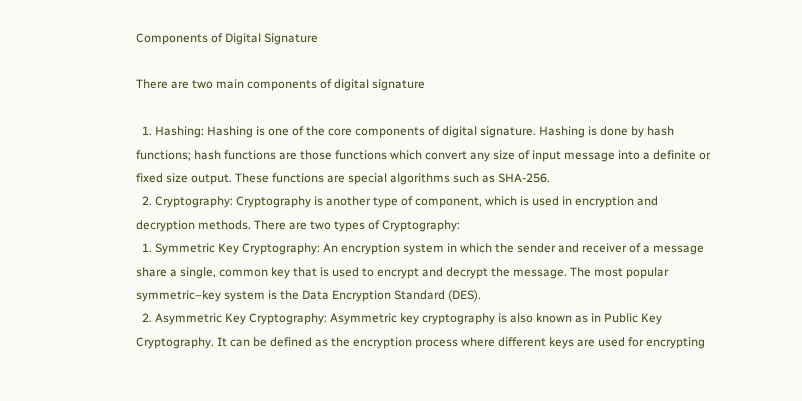Components of Digital Signature

There are two main components of digital signature

  1. Hashing: Hashing is one of the core components of digital signature. Hashing is done by hash functions; hash functions are those functions which convert any size of input message into a definite or fixed size output. These functions are special algorithms such as SHA-256.
  2. Cryptography: Cryptography is another type of component, which is used in encryption and decryption methods. There are two types of Cryptography:
  1. Symmetric Key Cryptography: An encryption system in which the sender and receiver of a message share a single, common key that is used to encrypt and decrypt the message. The most popular symmetric–key system is the Data Encryption Standard (DES).
  2. Asymmetric Key Cryptography: Asymmetric key cryptography is also known as in Public Key Cryptography. It can be defined as the encryption process where different keys are used for encrypting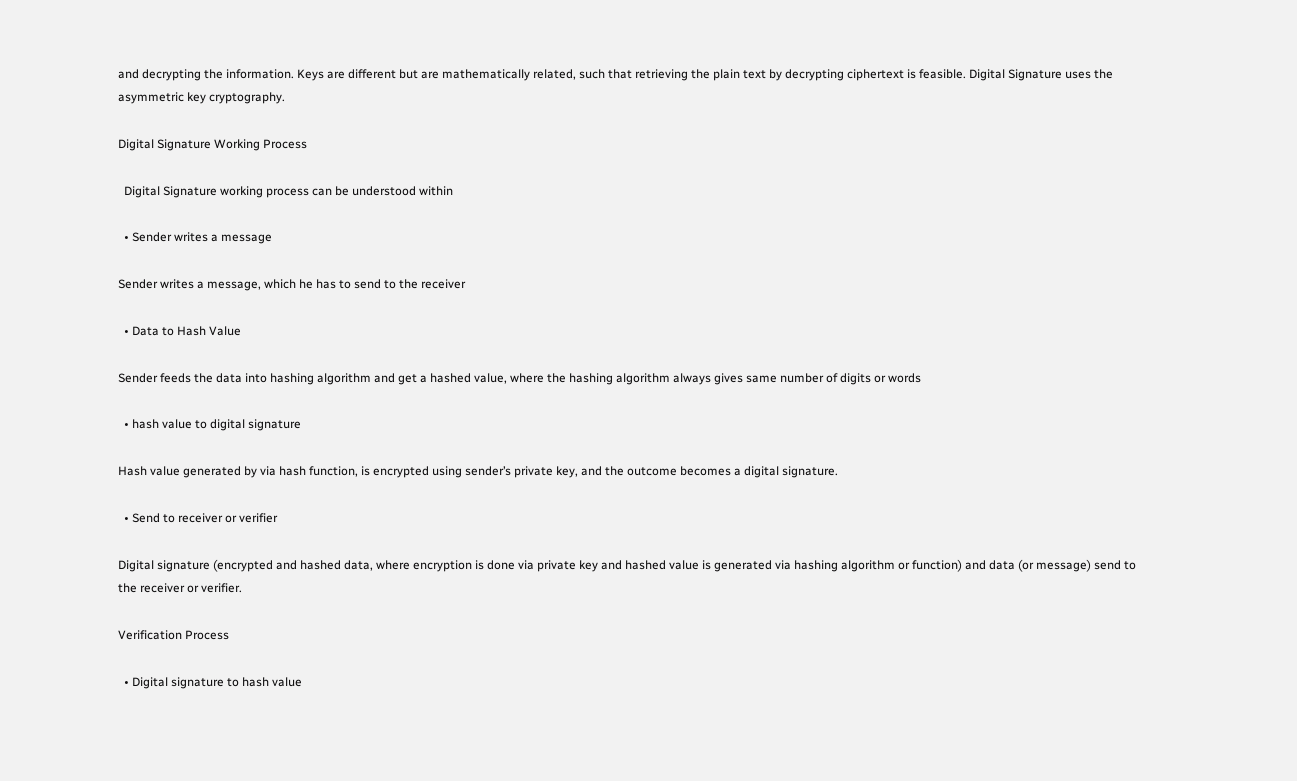and decrypting the information. Keys are different but are mathematically related, such that retrieving the plain text by decrypting ciphertext is feasible. Digital Signature uses the asymmetric key cryptography.

Digital Signature Working Process

  Digital Signature working process can be understood within

  • Sender writes a message

Sender writes a message, which he has to send to the receiver

  • Data to Hash Value

Sender feeds the data into hashing algorithm and get a hashed value, where the hashing algorithm always gives same number of digits or words

  • hash value to digital signature

Hash value generated by via hash function, is encrypted using sender’s private key, and the outcome becomes a digital signature.

  • Send to receiver or verifier

Digital signature (encrypted and hashed data, where encryption is done via private key and hashed value is generated via hashing algorithm or function) and data (or message) send to the receiver or verifier.

Verification Process

  • Digital signature to hash value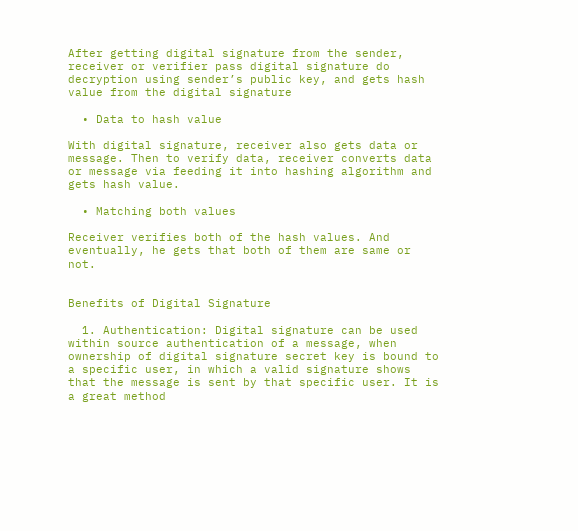After getting digital signature from the sender, receiver or verifier pass digital signature do decryption using sender’s public key, and gets hash value from the digital signature

  • Data to hash value

With digital signature, receiver also gets data or message. Then to verify data, receiver converts data or message via feeding it into hashing algorithm and gets hash value.

  • Matching both values

Receiver verifies both of the hash values. And eventually, he gets that both of them are same or not.


Benefits of Digital Signature

  1. Authentication: Digital signature can be used within source authentication of a message, when ownership of digital signature secret key is bound to a specific user, in which a valid signature shows that the message is sent by that specific user. It is a great method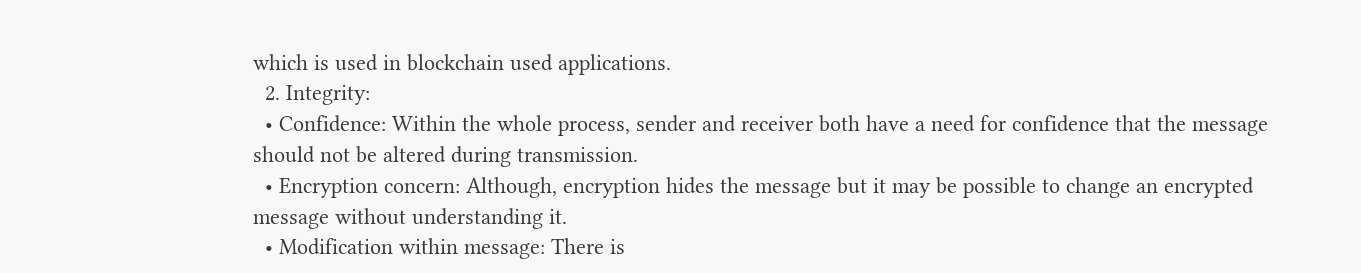which is used in blockchain used applications.
  2. Integrity:
  • Confidence: Within the whole process, sender and receiver both have a need for confidence that the message should not be altered during transmission.
  • Encryption concern: Although, encryption hides the message but it may be possible to change an encrypted message without understanding it.
  • Modification within message: There is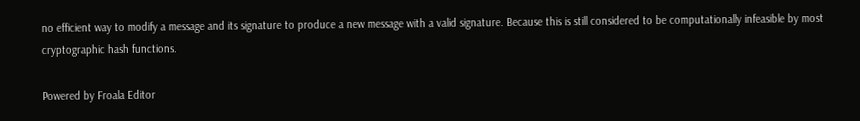no efficient way to modify a message and its signature to produce a new message with a valid signature. Because this is still considered to be computationally infeasible by most cryptographic hash functions.

Powered by Froala Editor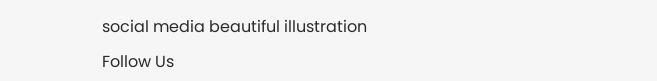social media beautiful illustration

Follow Us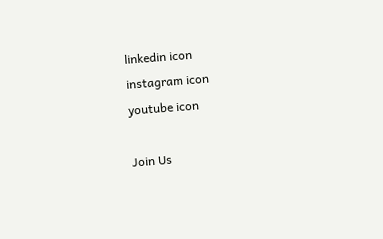linkedin icon
instagram icon
youtube icon

Join Us